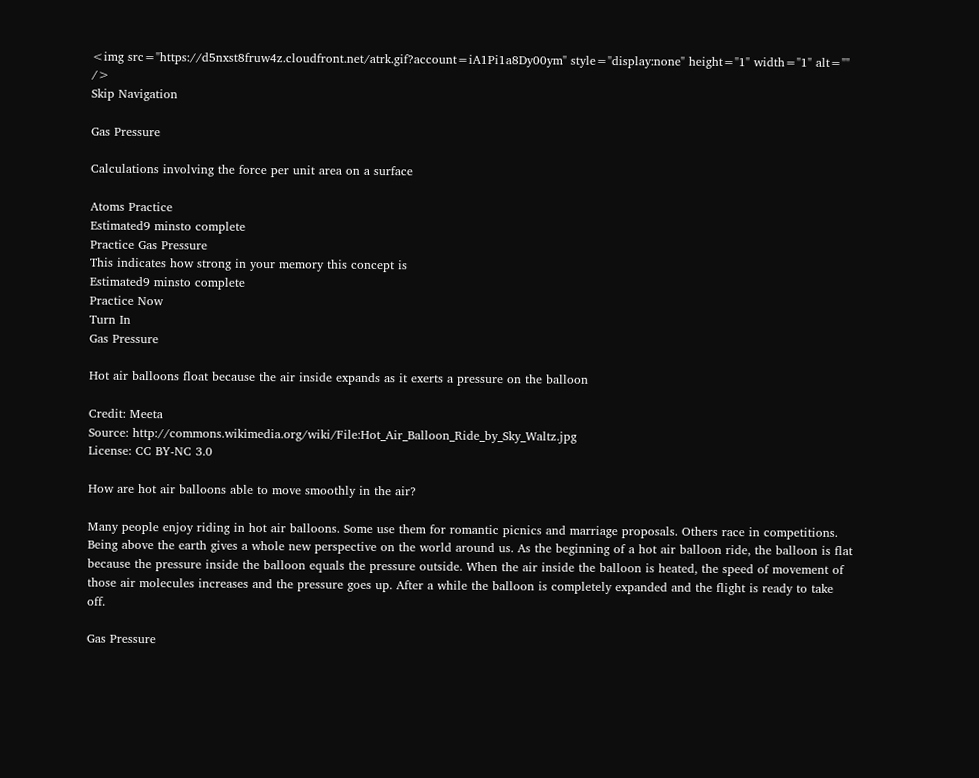<img src="https://d5nxst8fruw4z.cloudfront.net/atrk.gif?account=iA1Pi1a8Dy00ym" style="display:none" height="1" width="1" alt="" />
Skip Navigation

Gas Pressure

Calculations involving the force per unit area on a surface

Atoms Practice
Estimated9 minsto complete
Practice Gas Pressure
This indicates how strong in your memory this concept is
Estimated9 minsto complete
Practice Now
Turn In
Gas Pressure

Hot air balloons float because the air inside expands as it exerts a pressure on the balloon

Credit: Meeta
Source: http://commons.wikimedia.org/wiki/File:Hot_Air_Balloon_Ride_by_Sky_Waltz.jpg
License: CC BY-NC 3.0

How are hot air balloons able to move smoothly in the air?

Many people enjoy riding in hot air balloons. Some use them for romantic picnics and marriage proposals. Others race in competitions. Being above the earth gives a whole new perspective on the world around us. As the beginning of a hot air balloon ride, the balloon is flat because the pressure inside the balloon equals the pressure outside. When the air inside the balloon is heated, the speed of movement of those air molecules increases and the pressure goes up. After a while the balloon is completely expanded and the flight is ready to take off.

Gas Pressure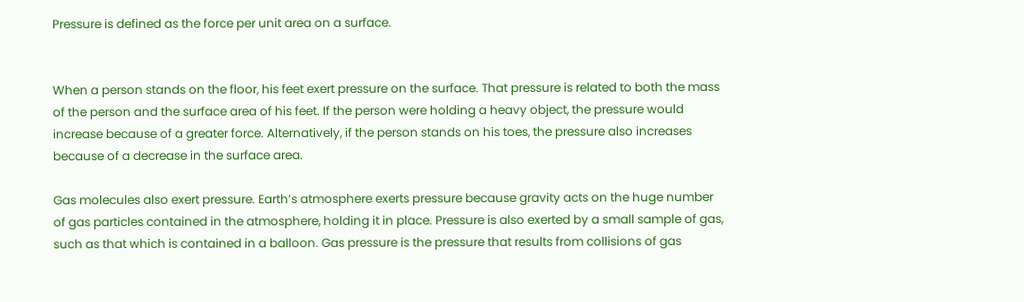Pressure is defined as the force per unit area on a surface.


When a person stands on the floor, his feet exert pressure on the surface. That pressure is related to both the mass of the person and the surface area of his feet. If the person were holding a heavy object, the pressure would increase because of a greater force. Alternatively, if the person stands on his toes, the pressure also increases because of a decrease in the surface area.

Gas molecules also exert pressure. Earth’s atmosphere exerts pressure because gravity acts on the huge number of gas particles contained in the atmosphere, holding it in place. Pressure is also exerted by a small sample of gas, such as that which is contained in a balloon. Gas pressure is the pressure that results from collisions of gas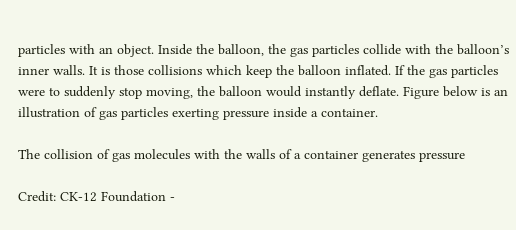particles with an object. Inside the balloon, the gas particles collide with the balloon’s inner walls. It is those collisions which keep the balloon inflated. If the gas particles were to suddenly stop moving, the balloon would instantly deflate. Figure below is an illustration of gas particles exerting pressure inside a container.

The collision of gas molecules with the walls of a container generates pressure

Credit: CK-12 Foundation -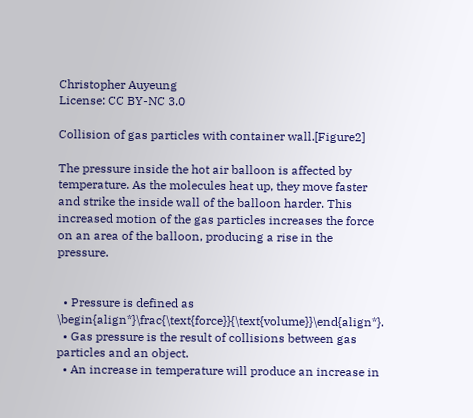Christopher Auyeung
License: CC BY-NC 3.0

Collision of gas particles with container wall.[Figure2]

The pressure inside the hot air balloon is affected by temperature. As the molecules heat up, they move faster and strike the inside wall of the balloon harder. This increased motion of the gas particles increases the force on an area of the balloon, producing a rise in the pressure.


  • Pressure is defined as \begin{align*}\frac{\text{force}}{\text{volume}}\end{align*}.
  • Gas pressure is the result of collisions between gas particles and an object.
  • An increase in temperature will produce an increase in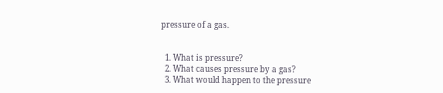pressure of a gas.


  1. What is pressure?
  2. What causes pressure by a gas?
  3. What would happen to the pressure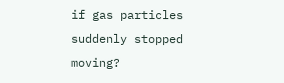if gas particles suddenly stopped moving?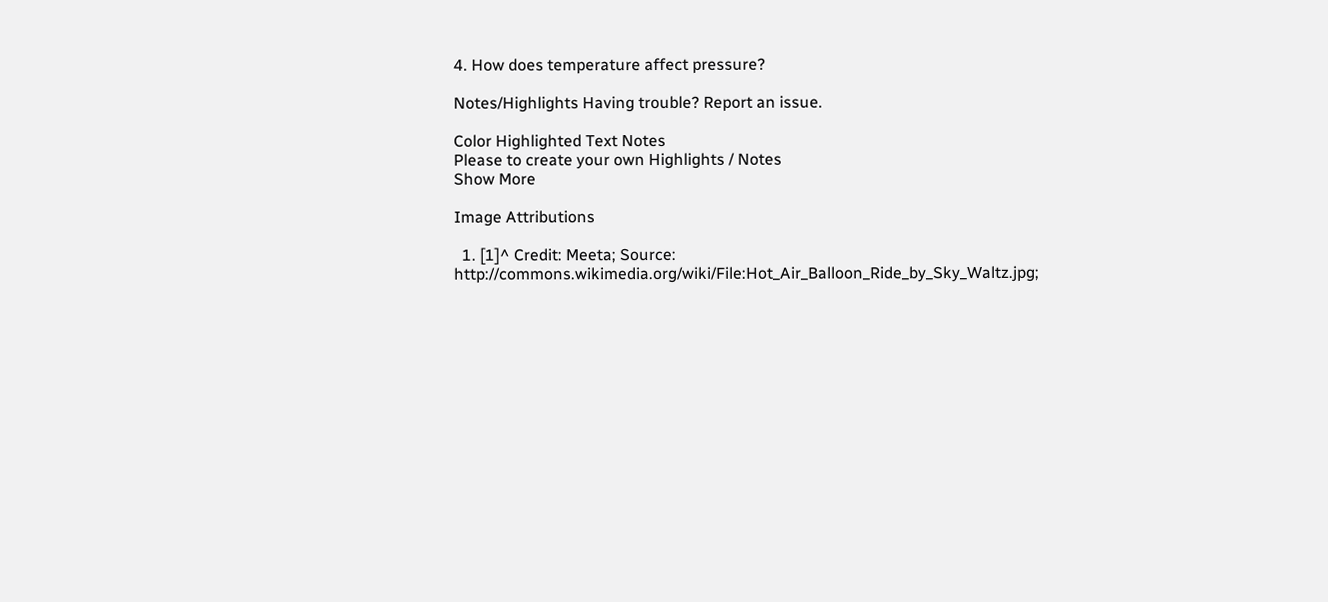4. How does temperature affect pressure?

Notes/Highlights Having trouble? Report an issue.

Color Highlighted Text Notes
Please to create your own Highlights / Notes
Show More

Image Attributions

  1. [1]^ Credit: Meeta; Source: http://commons.wikimedia.org/wiki/File:Hot_Air_Balloon_Ride_by_Sky_Waltz.jpg;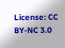License: CC BY-NC 3.0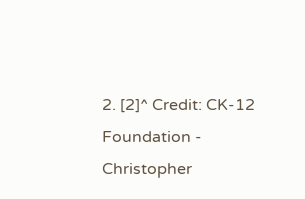2. [2]^ Credit: CK-12 Foundation - Christopher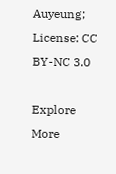Auyeung; License: CC BY-NC 3.0

Explore More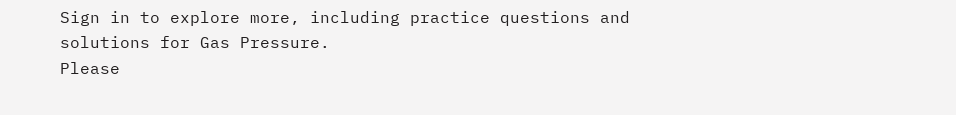Sign in to explore more, including practice questions and solutions for Gas Pressure.
Please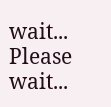wait...
Please wait...